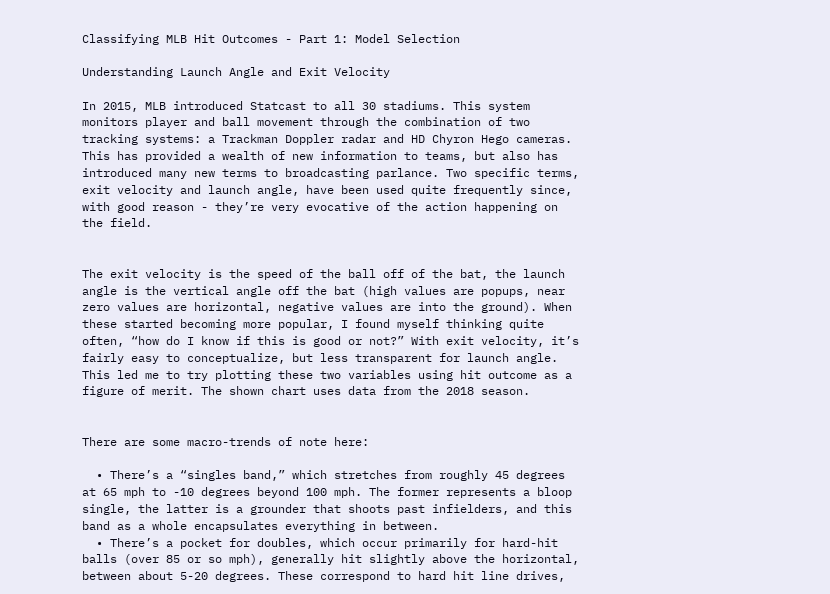Classifying MLB Hit Outcomes - Part 1: Model Selection

Understanding Launch Angle and Exit Velocity

In 2015, MLB introduced Statcast to all 30 stadiums. This system monitors player and ball movement through the combination of two tracking systems: a Trackman Doppler radar and HD Chyron Hego cameras. This has provided a wealth of new information to teams, but also has introduced many new terms to broadcasting parlance. Two specific terms, exit velocity and launch angle, have been used quite frequently since, with good reason - they’re very evocative of the action happening on the field.


The exit velocity is the speed of the ball off of the bat, the launch angle is the vertical angle off the bat (high values are popups, near zero values are horizontal, negative values are into the ground). When these started becoming more popular, I found myself thinking quite often, “how do I know if this is good or not?” With exit velocity, it’s fairly easy to conceptualize, but less transparent for launch angle. This led me to try plotting these two variables using hit outcome as a figure of merit. The shown chart uses data from the 2018 season.


There are some macro-trends of note here:

  • There’s a “singles band,” which stretches from roughly 45 degrees at 65 mph to -10 degrees beyond 100 mph. The former represents a bloop single, the latter is a grounder that shoots past infielders, and this band as a whole encapsulates everything in between.
  • There’s a pocket for doubles, which occur primarily for hard-hit balls (over 85 or so mph), generally hit slightly above the horizontal, between about 5-20 degrees. These correspond to hard hit line drives,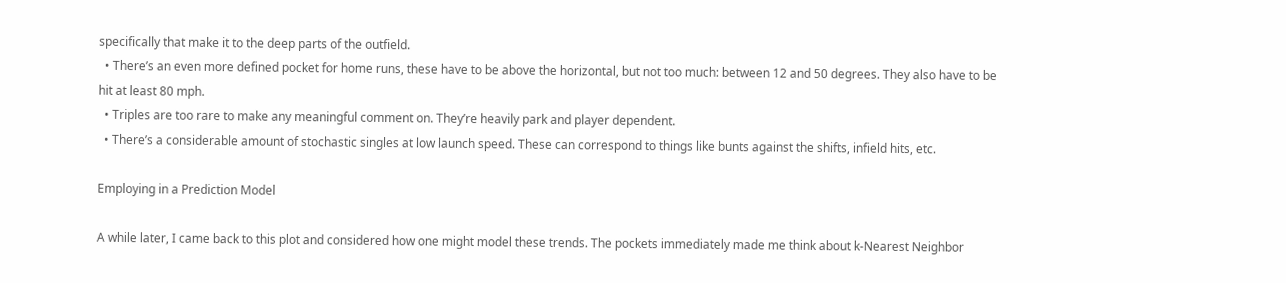specifically that make it to the deep parts of the outfield.
  • There’s an even more defined pocket for home runs, these have to be above the horizontal, but not too much: between 12 and 50 degrees. They also have to be hit at least 80 mph.
  • Triples are too rare to make any meaningful comment on. They’re heavily park and player dependent.
  • There’s a considerable amount of stochastic singles at low launch speed. These can correspond to things like bunts against the shifts, infield hits, etc.

Employing in a Prediction Model

A while later, I came back to this plot and considered how one might model these trends. The pockets immediately made me think about k-Nearest Neighbor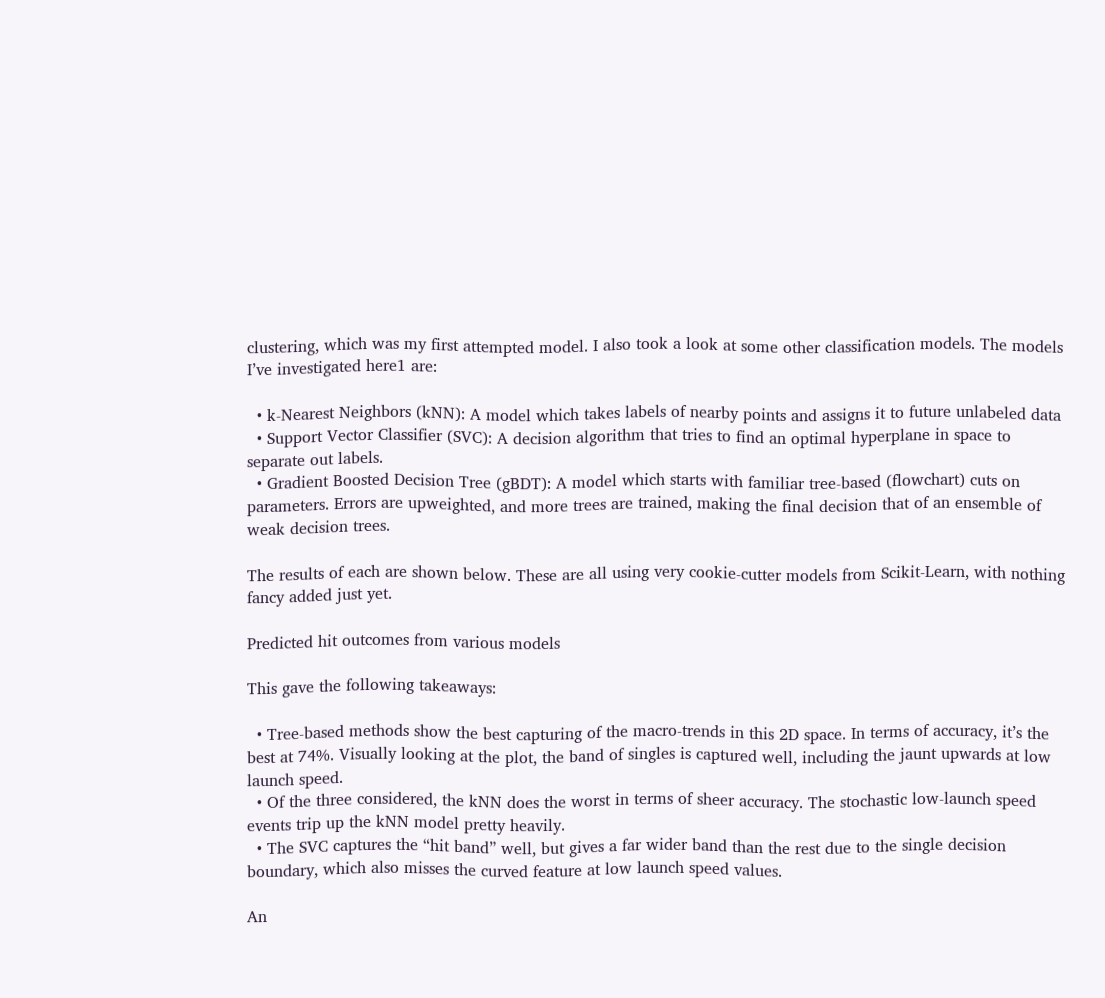clustering, which was my first attempted model. I also took a look at some other classification models. The models I’ve investigated here1 are:

  • k-Nearest Neighbors (kNN): A model which takes labels of nearby points and assigns it to future unlabeled data
  • Support Vector Classifier (SVC): A decision algorithm that tries to find an optimal hyperplane in space to separate out labels.
  • Gradient Boosted Decision Tree (gBDT): A model which starts with familiar tree-based (flowchart) cuts on parameters. Errors are upweighted, and more trees are trained, making the final decision that of an ensemble of weak decision trees.

The results of each are shown below. These are all using very cookie-cutter models from Scikit-Learn, with nothing fancy added just yet.

Predicted hit outcomes from various models

This gave the following takeaways:

  • Tree-based methods show the best capturing of the macro-trends in this 2D space. In terms of accuracy, it’s the best at 74%. Visually looking at the plot, the band of singles is captured well, including the jaunt upwards at low launch speed.
  • Of the three considered, the kNN does the worst in terms of sheer accuracy. The stochastic low-launch speed events trip up the kNN model pretty heavily.
  • The SVC captures the “hit band” well, but gives a far wider band than the rest due to the single decision boundary, which also misses the curved feature at low launch speed values.

An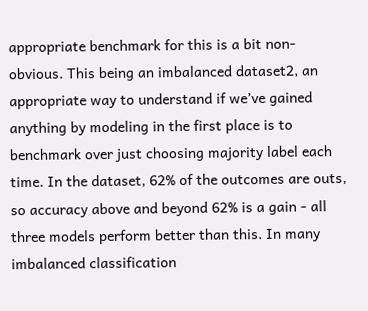appropriate benchmark for this is a bit non-obvious. This being an imbalanced dataset2, an appropriate way to understand if we’ve gained anything by modeling in the first place is to benchmark over just choosing majority label each time. In the dataset, 62% of the outcomes are outs, so accuracy above and beyond 62% is a gain - all three models perform better than this. In many imbalanced classification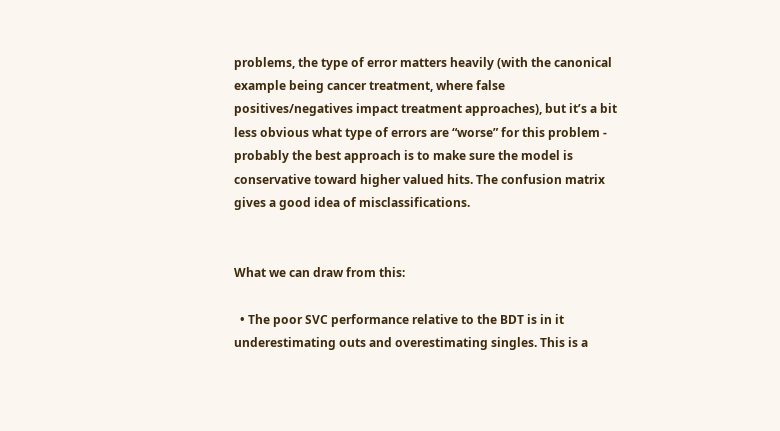problems, the type of error matters heavily (with the canonical example being cancer treatment, where false positives/negatives impact treatment approaches), but it’s a bit less obvious what type of errors are “worse” for this problem - probably the best approach is to make sure the model is conservative toward higher valued hits. The confusion matrix gives a good idea of misclassifications.


What we can draw from this:

  • The poor SVC performance relative to the BDT is in it underestimating outs and overestimating singles. This is a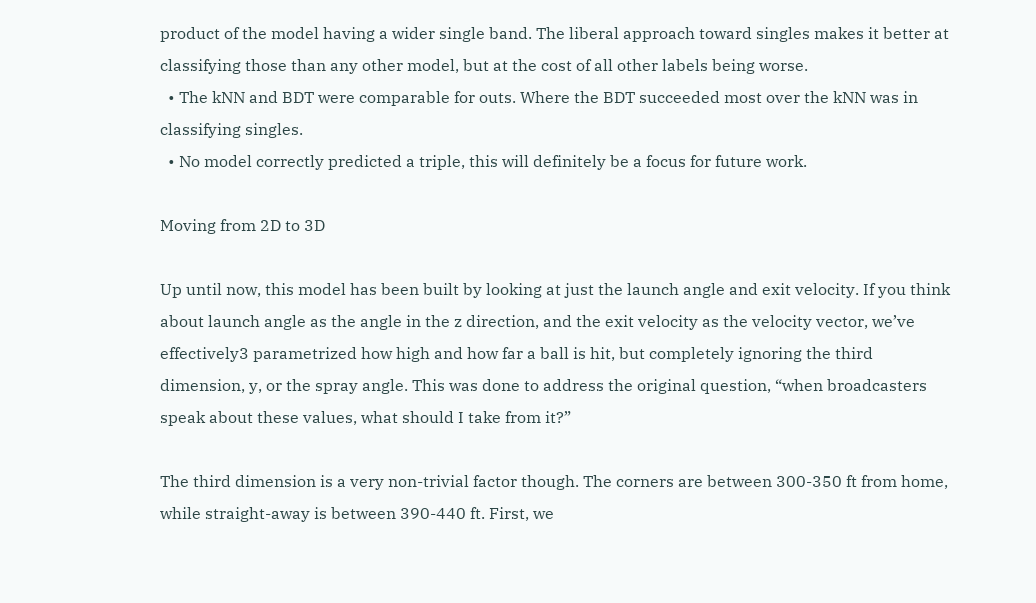product of the model having a wider single band. The liberal approach toward singles makes it better at classifying those than any other model, but at the cost of all other labels being worse.
  • The kNN and BDT were comparable for outs. Where the BDT succeeded most over the kNN was in classifying singles.
  • No model correctly predicted a triple, this will definitely be a focus for future work.

Moving from 2D to 3D

Up until now, this model has been built by looking at just the launch angle and exit velocity. If you think about launch angle as the angle in the z direction, and the exit velocity as the velocity vector, we’ve effectively3 parametrized how high and how far a ball is hit, but completely ignoring the third dimension, y, or the spray angle. This was done to address the original question, “when broadcasters speak about these values, what should I take from it?”

The third dimension is a very non-trivial factor though. The corners are between 300-350 ft from home, while straight-away is between 390-440 ft. First, we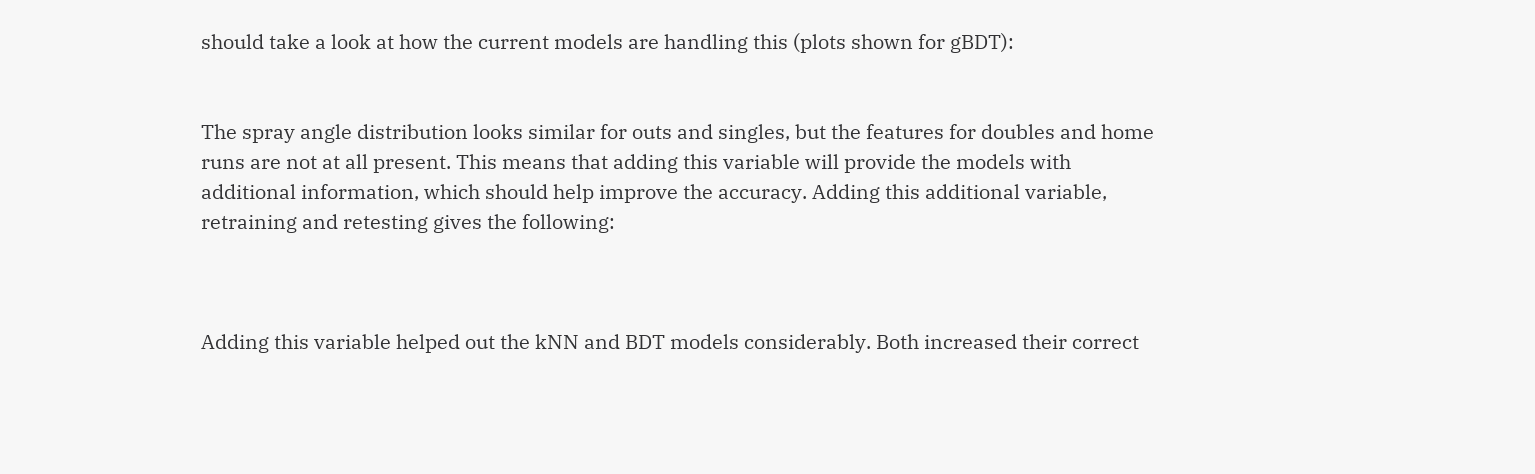should take a look at how the current models are handling this (plots shown for gBDT):


The spray angle distribution looks similar for outs and singles, but the features for doubles and home runs are not at all present. This means that adding this variable will provide the models with additional information, which should help improve the accuracy. Adding this additional variable, retraining and retesting gives the following:



Adding this variable helped out the kNN and BDT models considerably. Both increased their correct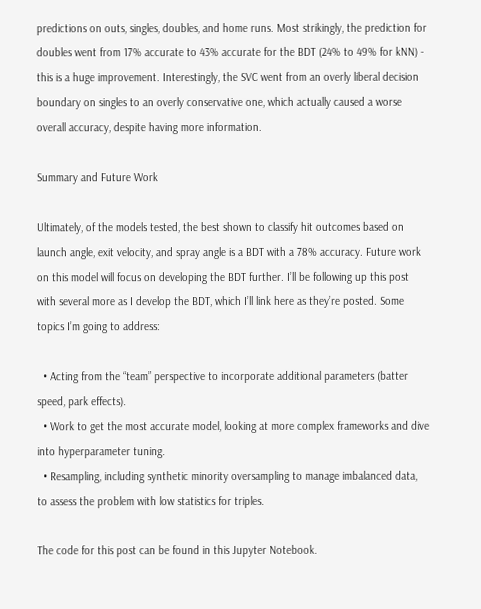predictions on outs, singles, doubles, and home runs. Most strikingly, the prediction for doubles went from 17% accurate to 43% accurate for the BDT (24% to 49% for kNN) - this is a huge improvement. Interestingly, the SVC went from an overly liberal decision boundary on singles to an overly conservative one, which actually caused a worse overall accuracy, despite having more information.

Summary and Future Work

Ultimately, of the models tested, the best shown to classify hit outcomes based on launch angle, exit velocity, and spray angle is a BDT with a 78% accuracy. Future work on this model will focus on developing the BDT further. I’ll be following up this post with several more as I develop the BDT, which I’ll link here as they’re posted. Some topics I’m going to address:

  • Acting from the “team” perspective to incorporate additional parameters (batter speed, park effects).
  • Work to get the most accurate model, looking at more complex frameworks and dive into hyperparameter tuning.
  • Resampling, including synthetic minority oversampling to manage imbalanced data, to assess the problem with low statistics for triples.

The code for this post can be found in this Jupyter Notebook.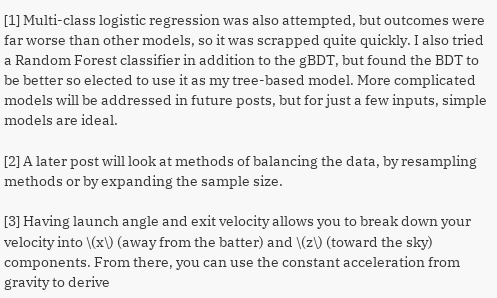[1] Multi-class logistic regression was also attempted, but outcomes were far worse than other models, so it was scrapped quite quickly. I also tried a Random Forest classifier in addition to the gBDT, but found the BDT to be better so elected to use it as my tree-based model. More complicated models will be addressed in future posts, but for just a few inputs, simple models are ideal.

[2] A later post will look at methods of balancing the data, by resampling methods or by expanding the sample size.

[3] Having launch angle and exit velocity allows you to break down your velocity into \(x\) (away from the batter) and \(z\) (toward the sky) components. From there, you can use the constant acceleration from gravity to derive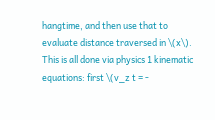hangtime, and then use that to evaluate distance traversed in \(x\). This is all done via physics 1 kinematic equations: first \(v_z t = -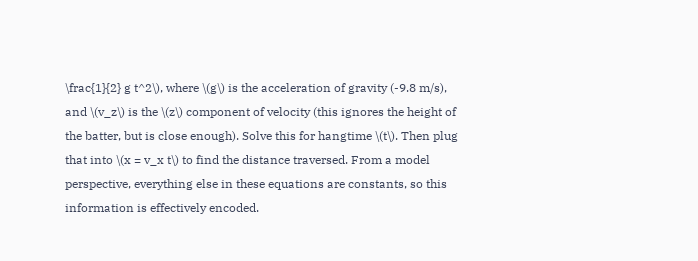\frac{1}{2} g t^2\), where \(g\) is the acceleration of gravity (-9.8 m/s), and \(v_z\) is the \(z\) component of velocity (this ignores the height of the batter, but is close enough). Solve this for hangtime \(t\). Then plug that into \(x = v_x t\) to find the distance traversed. From a model perspective, everything else in these equations are constants, so this information is effectively encoded.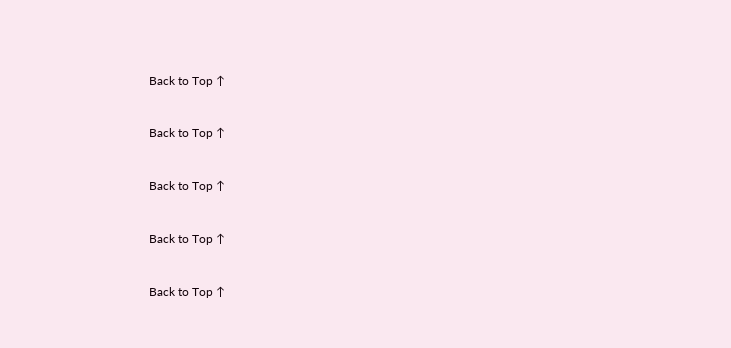Back to Top ↑


Back to Top ↑


Back to Top ↑


Back to Top ↑


Back to Top ↑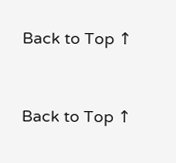Back to Top ↑


Back to Top ↑